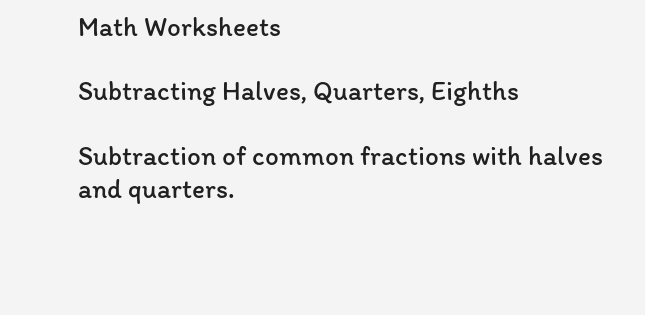Math Worksheets

Subtracting Halves, Quarters, Eighths

Subtraction of common fractions with halves and quarters.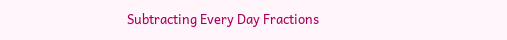Subtracting Every Day Fractions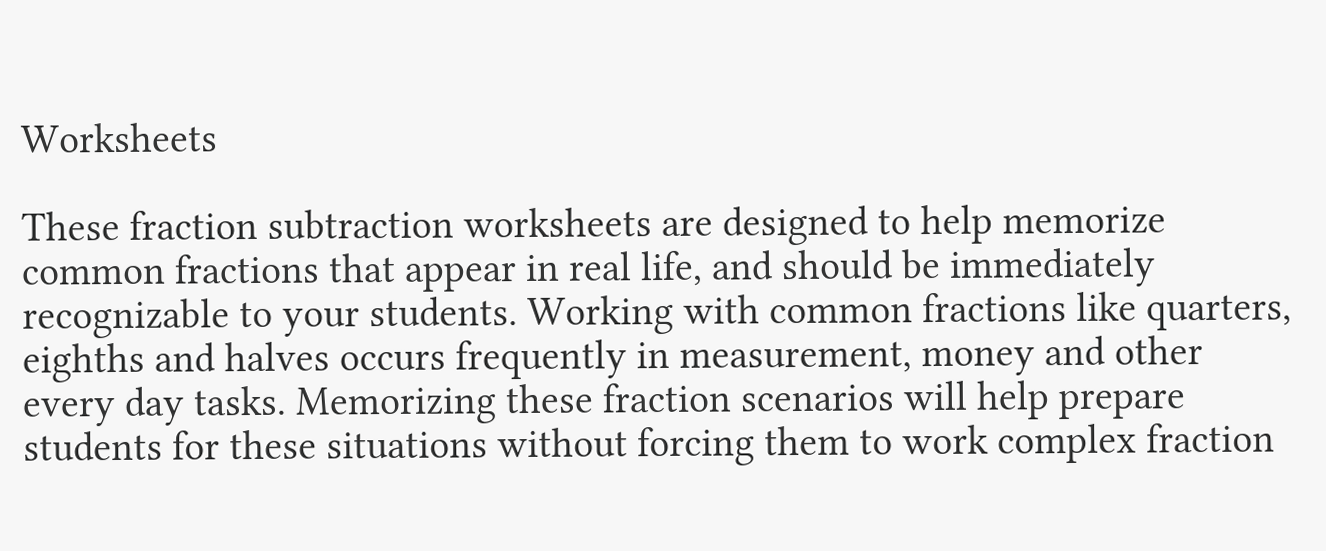Worksheets

These fraction subtraction worksheets are designed to help memorize common fractions that appear in real life, and should be immediately recognizable to your students. Working with common fractions like quarters, eighths and halves occurs frequently in measurement, money and other every day tasks. Memorizing these fraction scenarios will help prepare students for these situations without forcing them to work complex fraction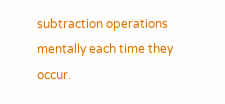subtraction operations mentally each time they occur.